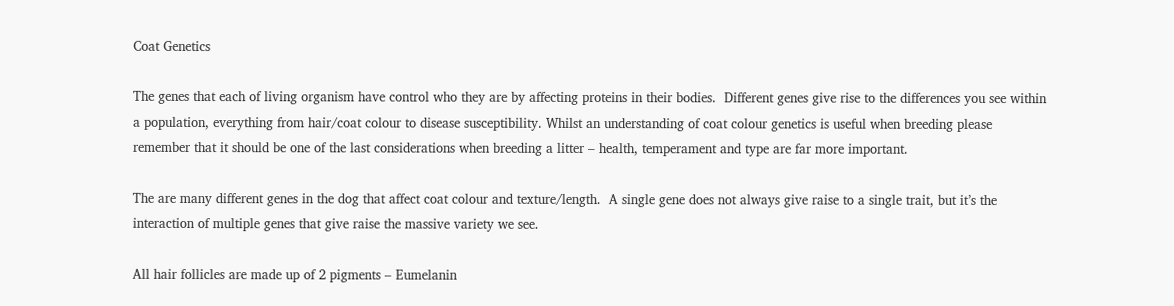Coat Genetics

The genes that each of living organism have control who they are by affecting proteins in their bodies.  Different genes give rise to the differences you see within a population, everything from hair/coat colour to disease susceptibility. Whilst an understanding of coat colour genetics is useful when breeding please remember that it should be one of the last considerations when breeding a litter – health, temperament and type are far more important.

The are many different genes in the dog that affect coat colour and texture/length.  A single gene does not always give raise to a single trait, but it’s the interaction of multiple genes that give raise the massive variety we see.

All hair follicles are made up of 2 pigments – Eumelanin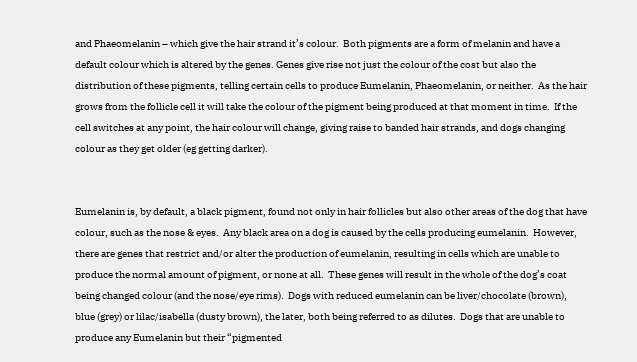and Phaeomelanin – which give the hair strand it’s colour.  Both pigments are a form of melanin and have a default colour which is altered by the genes. Genes give rise not just the colour of the cost but also the distribution of these pigments, telling certain cells to produce Eumelanin, Phaeomelanin, or neither.  As the hair grows from the follicle cell it will take the colour of the pigment being produced at that moment in time.  If the cell switches at any point, the hair colour will change, giving raise to banded hair strands, and dogs changing colour as they get older (eg getting darker).


Eumelanin is, by default, a black pigment, found not only in hair follicles but also other areas of the dog that have colour, such as the nose & eyes.  Any black area on a dog is caused by the cells producing eumelanin.  However, there are genes that restrict and/or alter the production of eumelanin, resulting in cells which are unable to produce the normal amount of pigment, or none at all.  These genes will result in the whole of the dog’s coat being changed colour (and the nose/eye rims).  Dogs with reduced eumelanin can be liver/chocolate (brown), blue (grey) or lilac/isabella (dusty brown), the later, both being referred to as dilutes.  Dogs that are unable to produce any Eumelanin but their “pigmented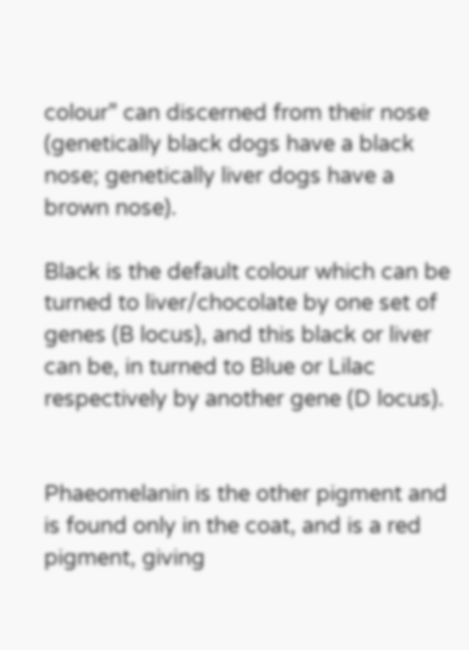colour” can discerned from their nose (genetically black dogs have a black nose; genetically liver dogs have a brown nose).

Black is the default colour which can be turned to liver/chocolate by one set of genes (B locus), and this black or liver can be, in turned to Blue or Lilac respectively by another gene (D locus).


Phaeomelanin is the other pigment and is found only in the coat, and is a red pigment, giving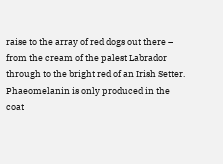raise to the array of red dogs out there – from the cream of the palest Labrador through to the bright red of an Irish Setter.  Phaeomelanin is only produced in the coat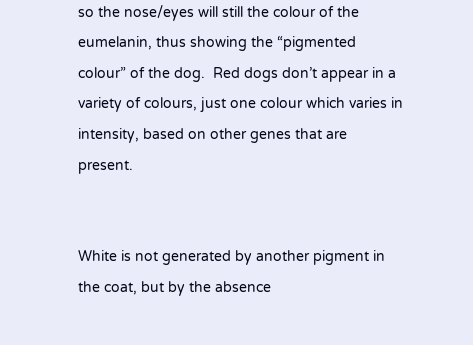so the nose/eyes will still the colour of the eumelanin, thus showing the “pigmented colour” of the dog.  Red dogs don’t appear in a variety of colours, just one colour which varies in intensity, based on other genes that are present.


White is not generated by another pigment in the coat, but by the absence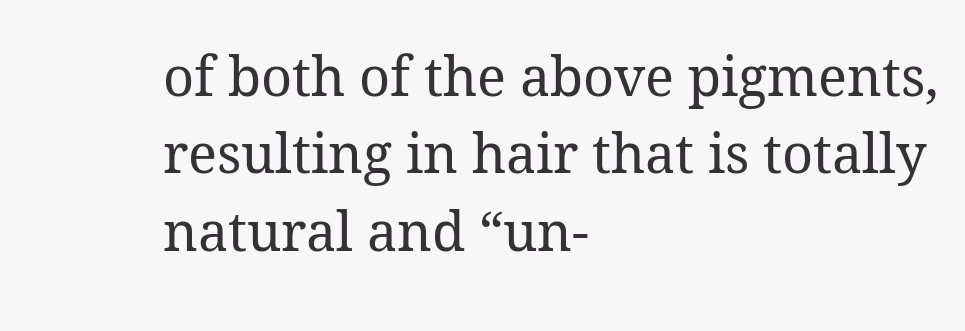of both of the above pigments, resulting in hair that is totally natural and “un-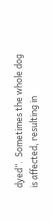dyed”.  Sometimes the whole dog is affected, resulting in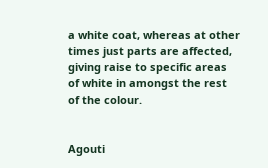a white coat, whereas at other times just parts are affected, giving raise to specific areas of white in amongst the rest of the colour.


Agouti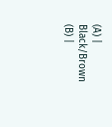(A) | Black/Brown (B) |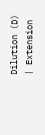Dilution (D) | Extension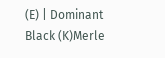(E) | Dominant Black (K)Merle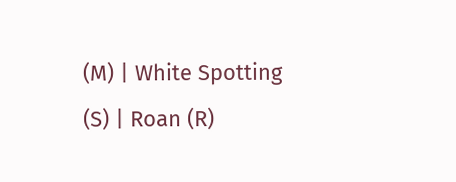(M) | White Spotting (S) | Roan (R)